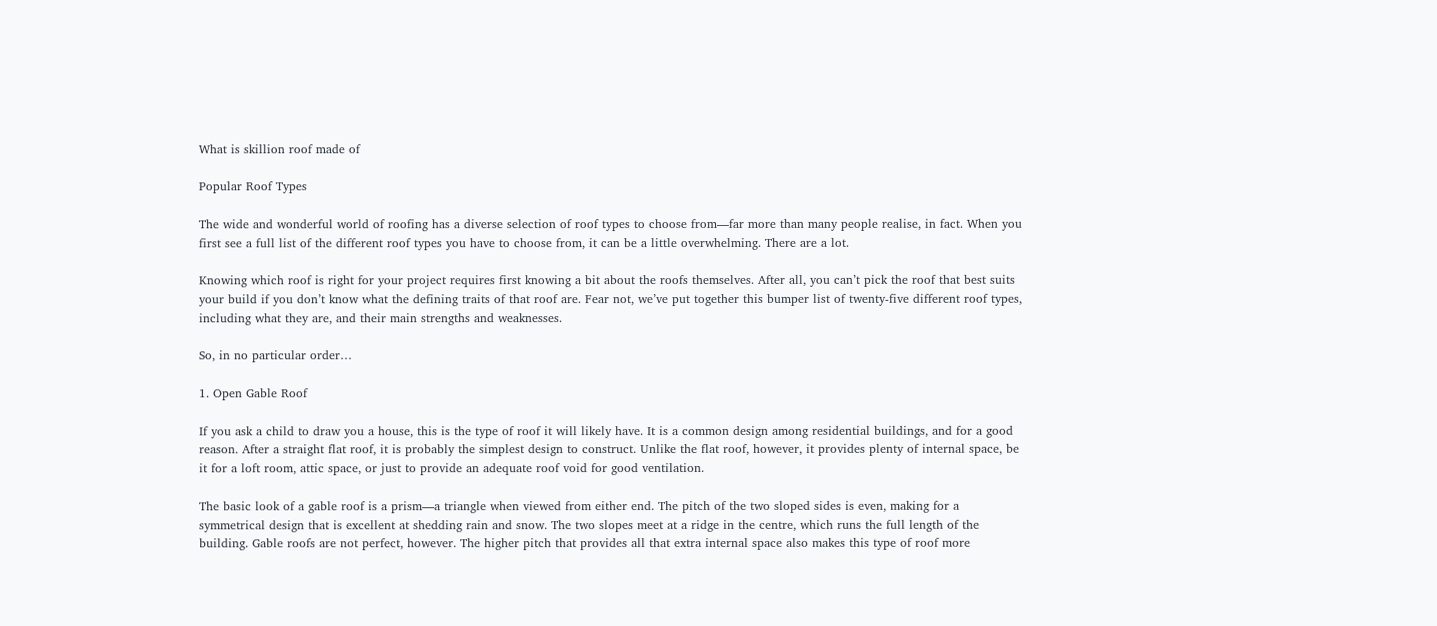What is skillion roof made of

Popular Roof Types

The wide and wonderful world of roofing has a diverse selection of roof types to choose from—far more than many people realise, in fact. When you first see a full list of the different roof types you have to choose from, it can be a little overwhelming. There are a lot.

Knowing which roof is right for your project requires first knowing a bit about the roofs themselves. After all, you can’t pick the roof that best suits your build if you don’t know what the defining traits of that roof are. Fear not, we’ve put together this bumper list of twenty-five different roof types, including what they are, and their main strengths and weaknesses.

So, in no particular order…

1. Open Gable Roof

If you ask a child to draw you a house, this is the type of roof it will likely have. It is a common design among residential buildings, and for a good reason. After a straight flat roof, it is probably the simplest design to construct. Unlike the flat roof, however, it provides plenty of internal space, be it for a loft room, attic space, or just to provide an adequate roof void for good ventilation.

The basic look of a gable roof is a prism—a triangle when viewed from either end. The pitch of the two sloped sides is even, making for a symmetrical design that is excellent at shedding rain and snow. The two slopes meet at a ridge in the centre, which runs the full length of the building. Gable roofs are not perfect, however. The higher pitch that provides all that extra internal space also makes this type of roof more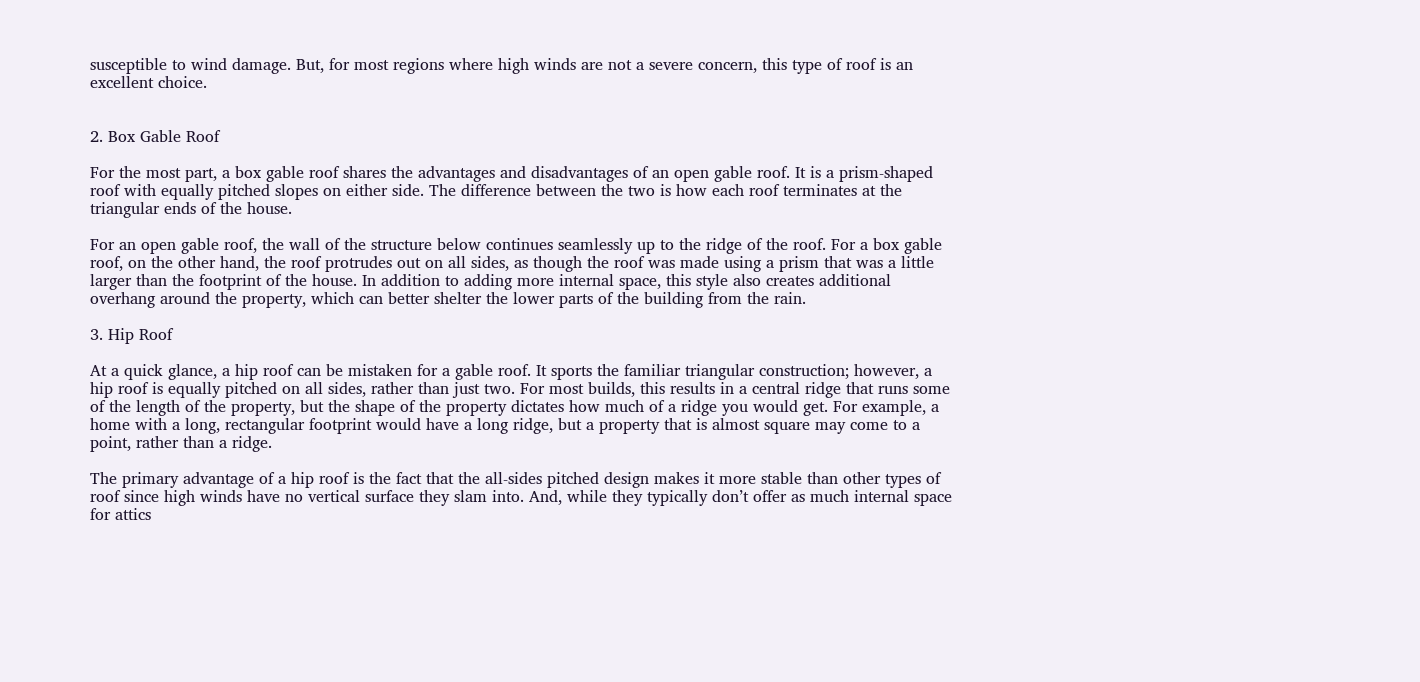susceptible to wind damage. But, for most regions where high winds are not a severe concern, this type of roof is an excellent choice.


2. Box Gable Roof

For the most part, a box gable roof shares the advantages and disadvantages of an open gable roof. It is a prism-shaped roof with equally pitched slopes on either side. The difference between the two is how each roof terminates at the triangular ends of the house.

For an open gable roof, the wall of the structure below continues seamlessly up to the ridge of the roof. For a box gable roof, on the other hand, the roof protrudes out on all sides, as though the roof was made using a prism that was a little larger than the footprint of the house. In addition to adding more internal space, this style also creates additional overhang around the property, which can better shelter the lower parts of the building from the rain.

3. Hip Roof

At a quick glance, a hip roof can be mistaken for a gable roof. It sports the familiar triangular construction; however, a hip roof is equally pitched on all sides, rather than just two. For most builds, this results in a central ridge that runs some of the length of the property, but the shape of the property dictates how much of a ridge you would get. For example, a home with a long, rectangular footprint would have a long ridge, but a property that is almost square may come to a point, rather than a ridge.

The primary advantage of a hip roof is the fact that the all-sides pitched design makes it more stable than other types of roof since high winds have no vertical surface they slam into. And, while they typically don’t offer as much internal space for attics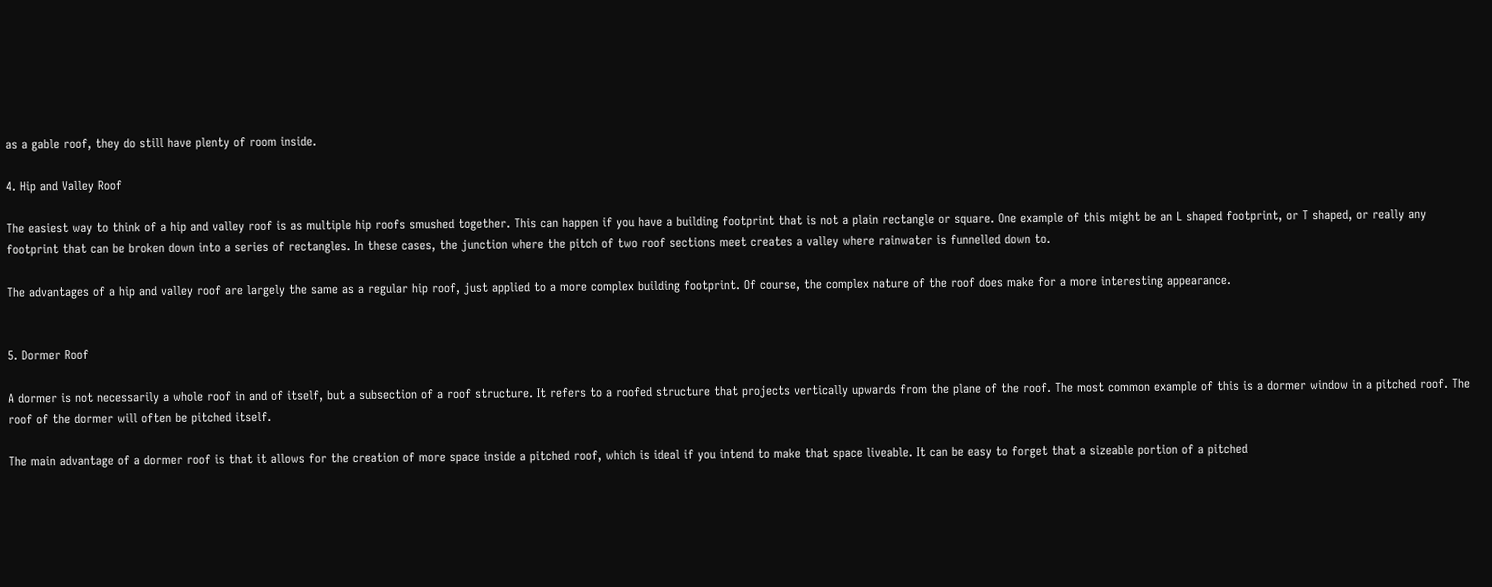as a gable roof, they do still have plenty of room inside.

4. Hip and Valley Roof

The easiest way to think of a hip and valley roof is as multiple hip roofs smushed together. This can happen if you have a building footprint that is not a plain rectangle or square. One example of this might be an L shaped footprint, or T shaped, or really any footprint that can be broken down into a series of rectangles. In these cases, the junction where the pitch of two roof sections meet creates a valley where rainwater is funnelled down to.

The advantages of a hip and valley roof are largely the same as a regular hip roof, just applied to a more complex building footprint. Of course, the complex nature of the roof does make for a more interesting appearance.


5. Dormer Roof

A dormer is not necessarily a whole roof in and of itself, but a subsection of a roof structure. It refers to a roofed structure that projects vertically upwards from the plane of the roof. The most common example of this is a dormer window in a pitched roof. The roof of the dormer will often be pitched itself.

The main advantage of a dormer roof is that it allows for the creation of more space inside a pitched roof, which is ideal if you intend to make that space liveable. It can be easy to forget that a sizeable portion of a pitched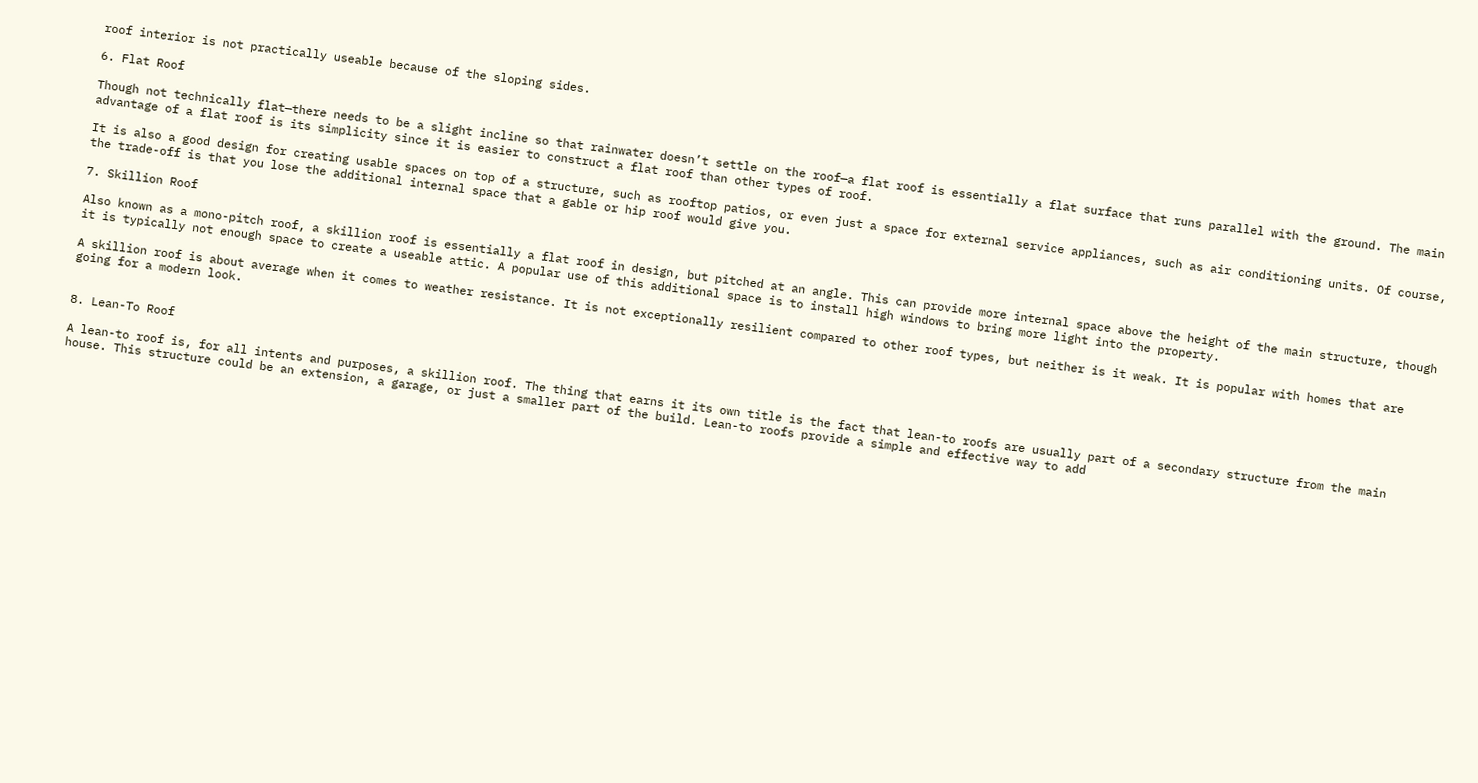roof interior is not practically useable because of the sloping sides.

6. Flat Roof

Though not technically flat—there needs to be a slight incline so that rainwater doesn’t settle on the roof—a flat roof is essentially a flat surface that runs parallel with the ground. The main advantage of a flat roof is its simplicity since it is easier to construct a flat roof than other types of roof.

It is also a good design for creating usable spaces on top of a structure, such as rooftop patios, or even just a space for external service appliances, such as air conditioning units. Of course, the trade-off is that you lose the additional internal space that a gable or hip roof would give you.

7. Skillion Roof

Also known as a mono-pitch roof, a skillion roof is essentially a flat roof in design, but pitched at an angle. This can provide more internal space above the height of the main structure, though it is typically not enough space to create a useable attic. A popular use of this additional space is to install high windows to bring more light into the property.

A skillion roof is about average when it comes to weather resistance. It is not exceptionally resilient compared to other roof types, but neither is it weak. It is popular with homes that are going for a modern look.


8. Lean-To Roof

A lean-to roof is, for all intents and purposes, a skillion roof. The thing that earns it its own title is the fact that lean-to roofs are usually part of a secondary structure from the main house. This structure could be an extension, a garage, or just a smaller part of the build. Lean-to roofs provide a simple and effective way to add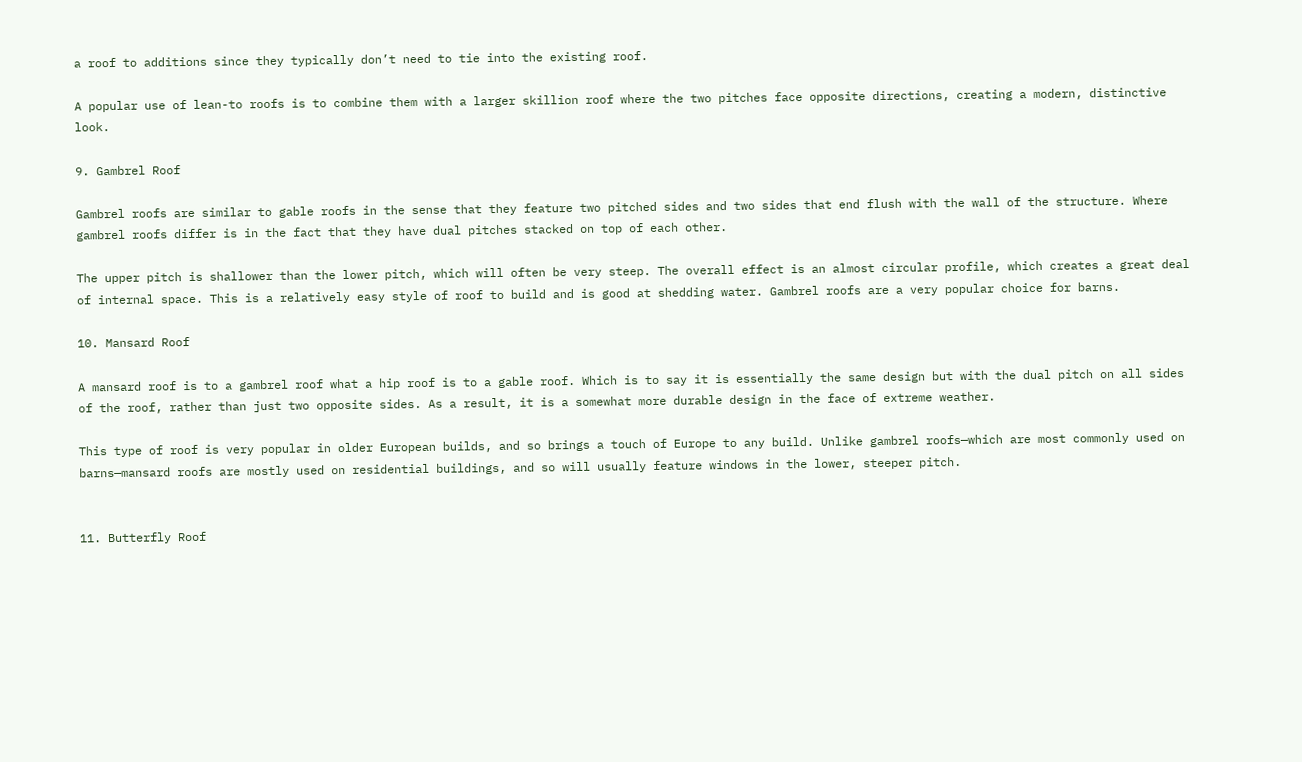a roof to additions since they typically don’t need to tie into the existing roof.

A popular use of lean-to roofs is to combine them with a larger skillion roof where the two pitches face opposite directions, creating a modern, distinctive look.

9. Gambrel Roof

Gambrel roofs are similar to gable roofs in the sense that they feature two pitched sides and two sides that end flush with the wall of the structure. Where gambrel roofs differ is in the fact that they have dual pitches stacked on top of each other.

The upper pitch is shallower than the lower pitch, which will often be very steep. The overall effect is an almost circular profile, which creates a great deal of internal space. This is a relatively easy style of roof to build and is good at shedding water. Gambrel roofs are a very popular choice for barns.

10. Mansard Roof

A mansard roof is to a gambrel roof what a hip roof is to a gable roof. Which is to say it is essentially the same design but with the dual pitch on all sides of the roof, rather than just two opposite sides. As a result, it is a somewhat more durable design in the face of extreme weather.

This type of roof is very popular in older European builds, and so brings a touch of Europe to any build. Unlike gambrel roofs—which are most commonly used on barns—mansard roofs are mostly used on residential buildings, and so will usually feature windows in the lower, steeper pitch.


11. Butterfly Roof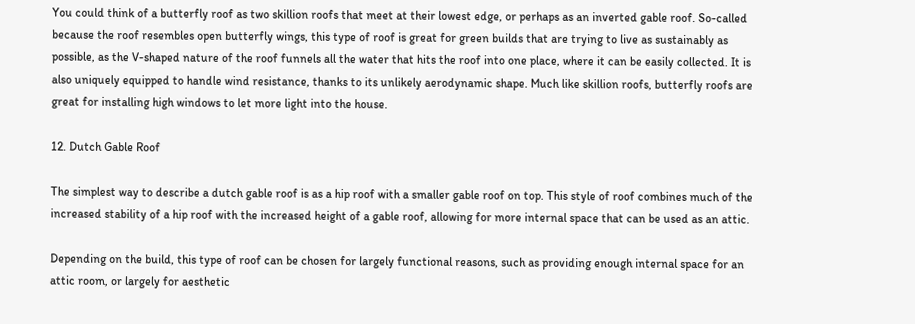You could think of a butterfly roof as two skillion roofs that meet at their lowest edge, or perhaps as an inverted gable roof. So-called because the roof resembles open butterfly wings, this type of roof is great for green builds that are trying to live as sustainably as possible, as the V-shaped nature of the roof funnels all the water that hits the roof into one place, where it can be easily collected. It is also uniquely equipped to handle wind resistance, thanks to its unlikely aerodynamic shape. Much like skillion roofs, butterfly roofs are great for installing high windows to let more light into the house.

12. Dutch Gable Roof

The simplest way to describe a dutch gable roof is as a hip roof with a smaller gable roof on top. This style of roof combines much of the increased stability of a hip roof with the increased height of a gable roof, allowing for more internal space that can be used as an attic.

Depending on the build, this type of roof can be chosen for largely functional reasons, such as providing enough internal space for an attic room, or largely for aesthetic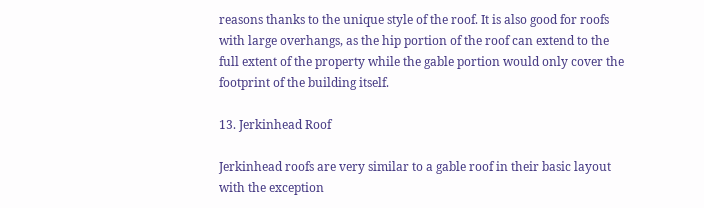reasons thanks to the unique style of the roof. It is also good for roofs with large overhangs, as the hip portion of the roof can extend to the full extent of the property while the gable portion would only cover the footprint of the building itself.

13. Jerkinhead Roof

Jerkinhead roofs are very similar to a gable roof in their basic layout with the exception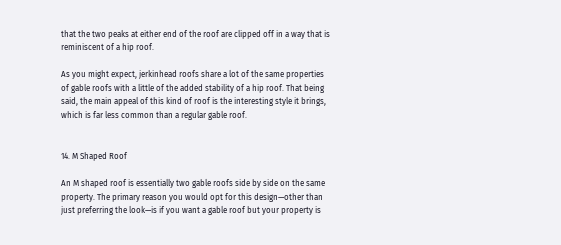that the two peaks at either end of the roof are clipped off in a way that is reminiscent of a hip roof.

As you might expect, jerkinhead roofs share a lot of the same properties of gable roofs with a little of the added stability of a hip roof. That being said, the main appeal of this kind of roof is the interesting style it brings, which is far less common than a regular gable roof.


14. M Shaped Roof

An M shaped roof is essentially two gable roofs side by side on the same property. The primary reason you would opt for this design—other than just preferring the look—is if you want a gable roof but your property is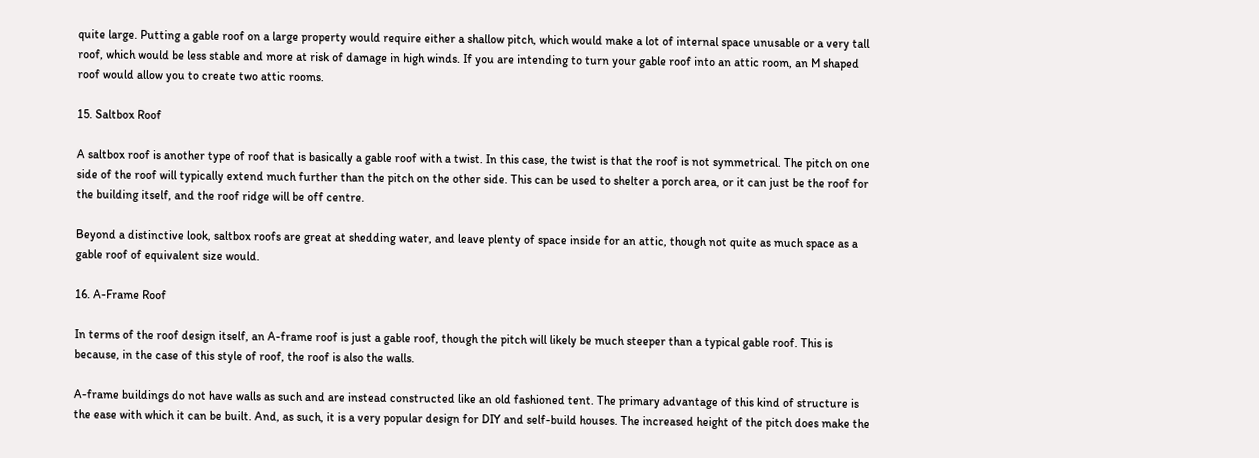quite large. Putting a gable roof on a large property would require either a shallow pitch, which would make a lot of internal space unusable or a very tall roof, which would be less stable and more at risk of damage in high winds. If you are intending to turn your gable roof into an attic room, an M shaped roof would allow you to create two attic rooms.

15. Saltbox Roof

A saltbox roof is another type of roof that is basically a gable roof with a twist. In this case, the twist is that the roof is not symmetrical. The pitch on one side of the roof will typically extend much further than the pitch on the other side. This can be used to shelter a porch area, or it can just be the roof for the building itself, and the roof ridge will be off centre.

Beyond a distinctive look, saltbox roofs are great at shedding water, and leave plenty of space inside for an attic, though not quite as much space as a gable roof of equivalent size would.

16. A-Frame Roof

In terms of the roof design itself, an A-frame roof is just a gable roof, though the pitch will likely be much steeper than a typical gable roof. This is because, in the case of this style of roof, the roof is also the walls.

A-frame buildings do not have walls as such and are instead constructed like an old fashioned tent. The primary advantage of this kind of structure is the ease with which it can be built. And, as such, it is a very popular design for DIY and self-build houses. The increased height of the pitch does make the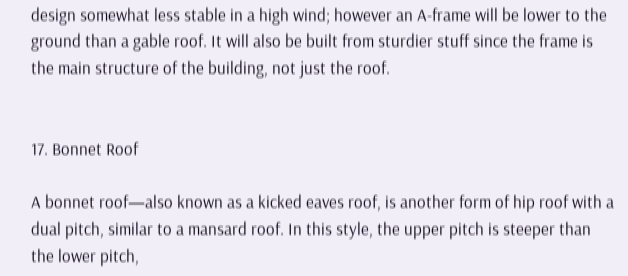design somewhat less stable in a high wind; however an A-frame will be lower to the ground than a gable roof. It will also be built from sturdier stuff since the frame is the main structure of the building, not just the roof.


17. Bonnet Roof

A bonnet roof—also known as a kicked eaves roof, is another form of hip roof with a dual pitch, similar to a mansard roof. In this style, the upper pitch is steeper than the lower pitch,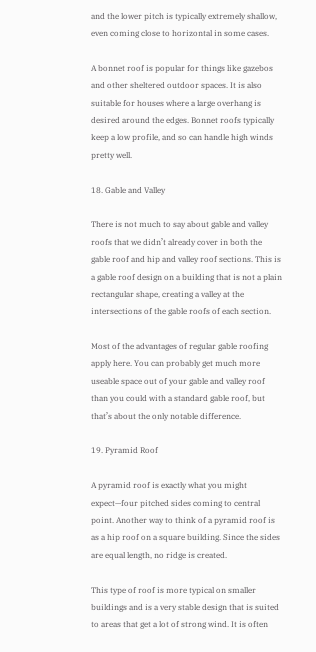and the lower pitch is typically extremely shallow, even coming close to horizontal in some cases.

A bonnet roof is popular for things like gazebos and other sheltered outdoor spaces. It is also suitable for houses where a large overhang is desired around the edges. Bonnet roofs typically keep a low profile, and so can handle high winds pretty well.

18. Gable and Valley

There is not much to say about gable and valley roofs that we didn’t already cover in both the gable roof and hip and valley roof sections. This is a gable roof design on a building that is not a plain rectangular shape, creating a valley at the intersections of the gable roofs of each section.

Most of the advantages of regular gable roofing apply here. You can probably get much more useable space out of your gable and valley roof than you could with a standard gable roof, but that’s about the only notable difference.

19. Pyramid Roof

A pyramid roof is exactly what you might expect—four pitched sides coming to central point. Another way to think of a pyramid roof is as a hip roof on a square building. Since the sides are equal length, no ridge is created.

This type of roof is more typical on smaller buildings and is a very stable design that is suited to areas that get a lot of strong wind. It is often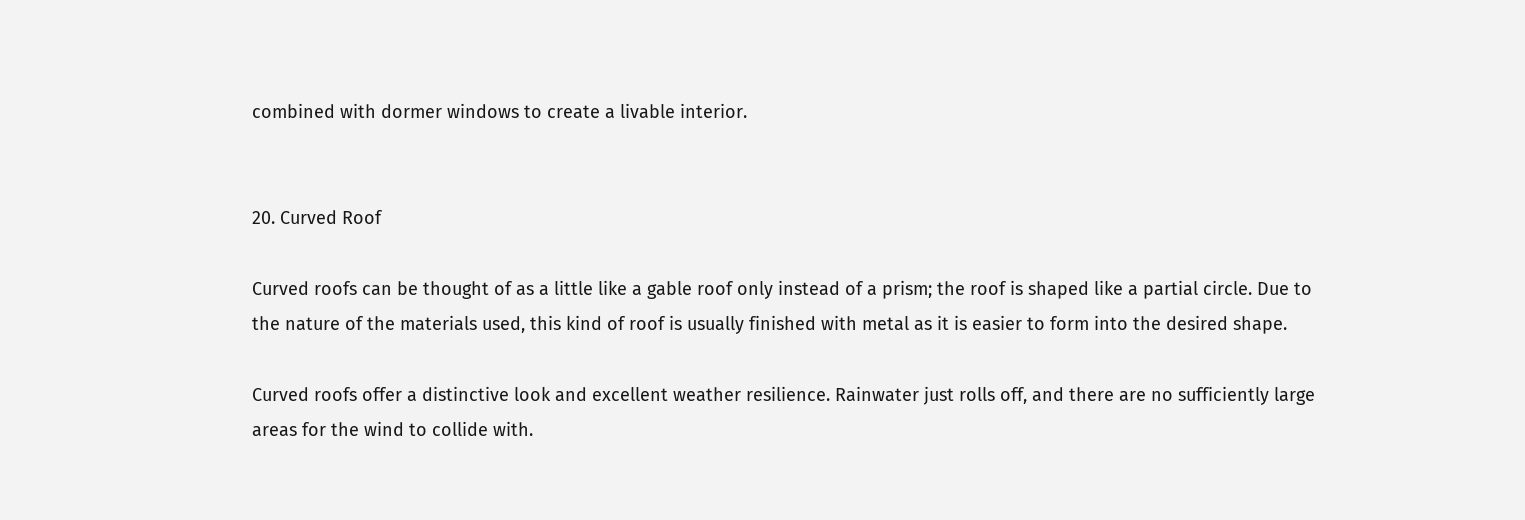combined with dormer windows to create a livable interior.


20. Curved Roof

Curved roofs can be thought of as a little like a gable roof only instead of a prism; the roof is shaped like a partial circle. Due to the nature of the materials used, this kind of roof is usually finished with metal as it is easier to form into the desired shape.

Curved roofs offer a distinctive look and excellent weather resilience. Rainwater just rolls off, and there are no sufficiently large areas for the wind to collide with.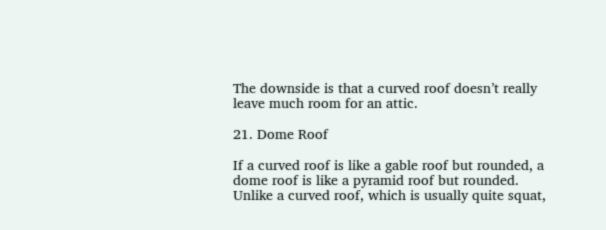The downside is that a curved roof doesn’t really leave much room for an attic.

21. Dome Roof

If a curved roof is like a gable roof but rounded, a dome roof is like a pyramid roof but rounded. Unlike a curved roof, which is usually quite squat,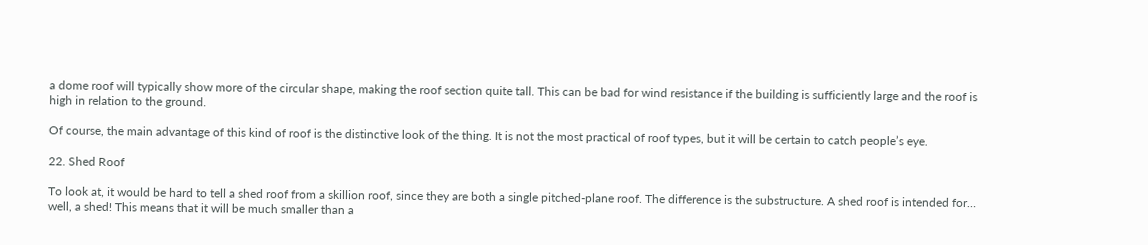a dome roof will typically show more of the circular shape, making the roof section quite tall. This can be bad for wind resistance if the building is sufficiently large and the roof is high in relation to the ground.

Of course, the main advantage of this kind of roof is the distinctive look of the thing. It is not the most practical of roof types, but it will be certain to catch people’s eye.

22. Shed Roof

To look at, it would be hard to tell a shed roof from a skillion roof, since they are both a single pitched-plane roof. The difference is the substructure. A shed roof is intended for… well, a shed! This means that it will be much smaller than a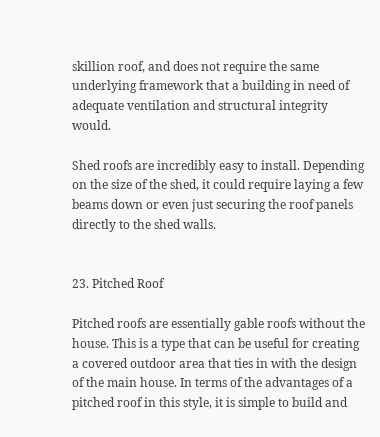skillion roof, and does not require the same underlying framework that a building in need of adequate ventilation and structural integrity would.

Shed roofs are incredibly easy to install. Depending on the size of the shed, it could require laying a few beams down or even just securing the roof panels directly to the shed walls.


23. Pitched Roof

Pitched roofs are essentially gable roofs without the house. This is a type that can be useful for creating a covered outdoor area that ties in with the design of the main house. In terms of the advantages of a pitched roof in this style, it is simple to build and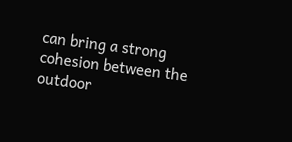can bring a strong cohesion between the outdoor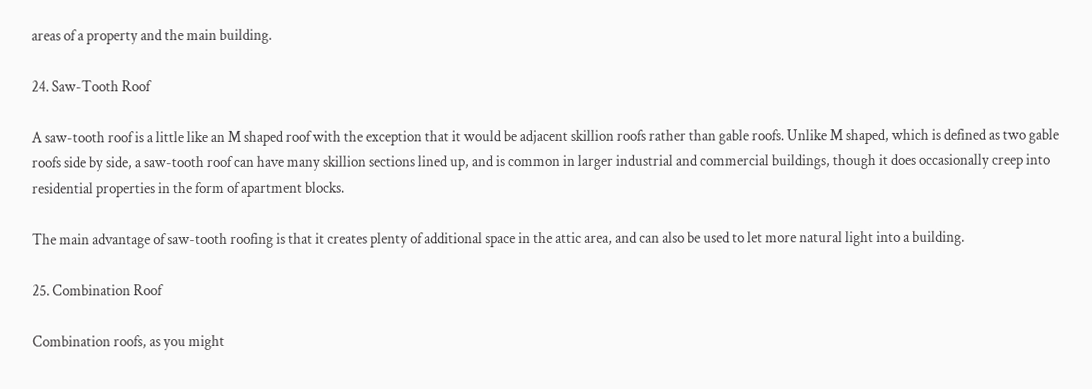areas of a property and the main building.

24. Saw-Tooth Roof

A saw-tooth roof is a little like an M shaped roof with the exception that it would be adjacent skillion roofs rather than gable roofs. Unlike M shaped, which is defined as two gable roofs side by side, a saw-tooth roof can have many skillion sections lined up, and is common in larger industrial and commercial buildings, though it does occasionally creep into residential properties in the form of apartment blocks.

The main advantage of saw-tooth roofing is that it creates plenty of additional space in the attic area, and can also be used to let more natural light into a building.

25. Combination Roof

Combination roofs, as you might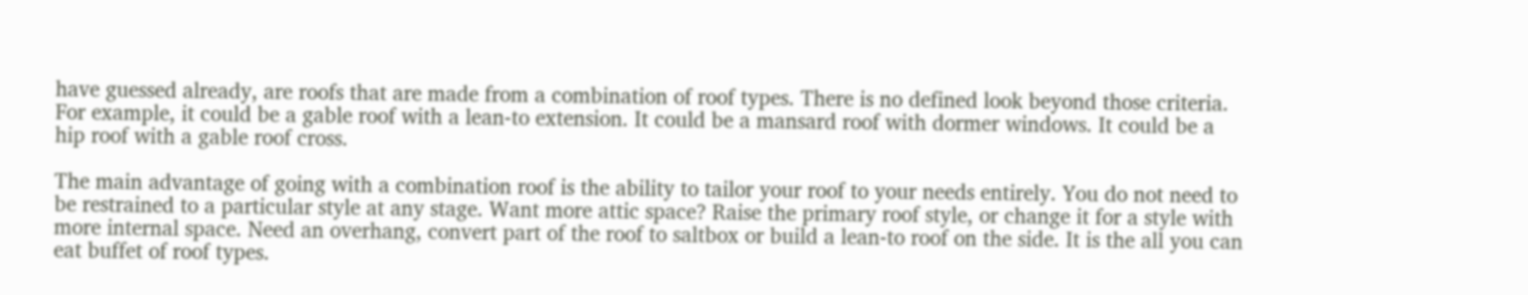have guessed already, are roofs that are made from a combination of roof types. There is no defined look beyond those criteria. For example, it could be a gable roof with a lean-to extension. It could be a mansard roof with dormer windows. It could be a hip roof with a gable roof cross.

The main advantage of going with a combination roof is the ability to tailor your roof to your needs entirely. You do not need to be restrained to a particular style at any stage. Want more attic space? Raise the primary roof style, or change it for a style with more internal space. Need an overhang, convert part of the roof to saltbox or build a lean-to roof on the side. It is the all you can eat buffet of roof types.